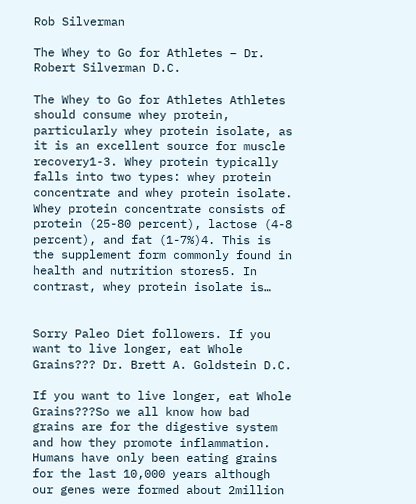Rob Silverman

The Whey to Go for Athletes – Dr. Robert Silverman D.C.

The Whey to Go for Athletes Athletes should consume whey protein, particularly whey protein isolate, as it is an excellent source for muscle recovery1-3. Whey protein typically falls into two types: whey protein concentrate and whey protein isolate. Whey protein concentrate consists of protein (25-80 percent), lactose (4-8 percent), and fat (1-7%)4. This is the supplement form commonly found in health and nutrition stores5. In contrast, whey protein isolate is…


Sorry Paleo Diet followers. If you want to live longer, eat Whole Grains??? Dr. Brett A. Goldstein D.C.

If you want to live longer, eat Whole Grains???So we all know how bad grains are for the digestive system and how they promote inflammation. Humans have only been eating grains for the last 10,000 years although our genes were formed about 2million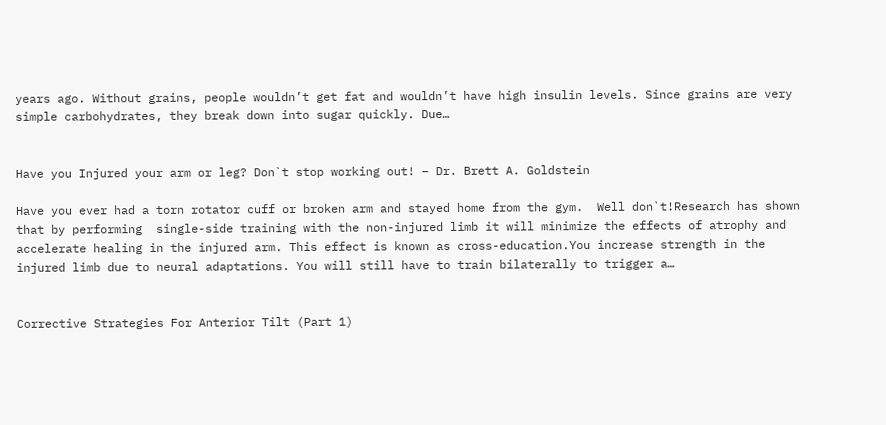years ago. Without grains, people wouldn’t get fat and wouldn’t have high insulin levels. Since grains are very simple carbohydrates, they break down into sugar quickly. Due…


Have you Injured your arm or leg? Don`t stop working out! – Dr. Brett A. Goldstein

Have you ever had a torn rotator cuff or broken arm and stayed home from the gym.  Well don`t!Research has shown that by performing  single-side training with the non-injured limb it will minimize the effects of atrophy and accelerate healing in the injured arm. This effect is known as cross-education.You increase strength in the injured limb due to neural adaptations. You will still have to train bilaterally to trigger a…


Corrective Strategies For Anterior Tilt (Part 1)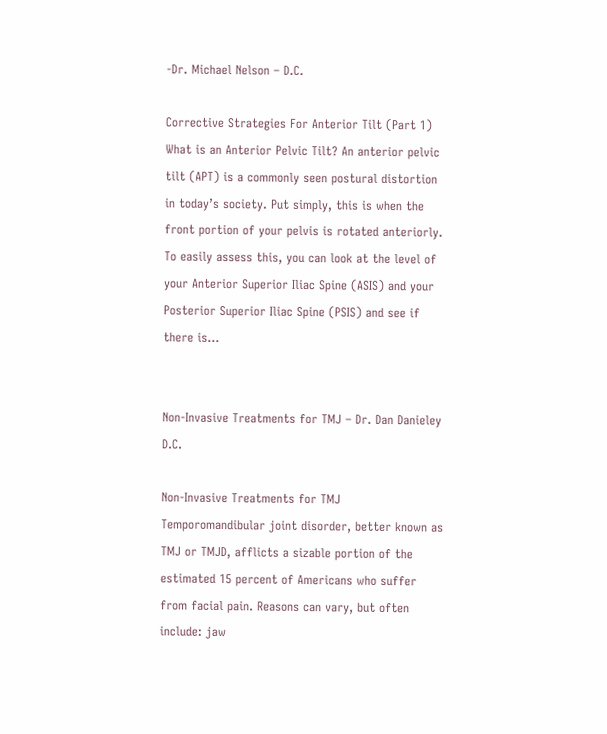-Dr. Michael Nelson – D.C.

Corrective Strategies For Anterior Tilt (Part 1) What is an Anterior Pelvic Tilt? An anterior pelvic tilt (APT) is a commonly seen postural distortion in today’s society. Put simply, this is when the front portion of your pelvis is rotated anteriorly. To easily assess this, you can look at the level of your Anterior Superior Iliac Spine (ASIS) and your Posterior Superior Iliac Spine (PSIS) and see if there is…


Non-Invasive Treatments for TMJ – Dr. Dan Danieley D.C.

Non-Invasive Treatments for TMJ   Temporomandibular joint disorder, better known as TMJ or TMJD, afflicts a sizable portion of the estimated 15 percent of Americans who suffer from facial pain. Reasons can vary, but often include: jaw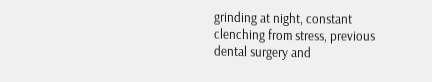grinding at night, constant clenching from stress, previous dental surgery and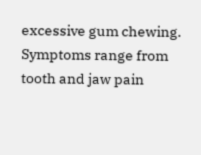excessive gum chewing. Symptoms range from tooth and jaw pain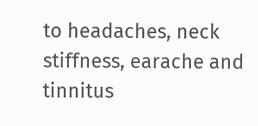to headaches, neck stiffness, earache and tinnitus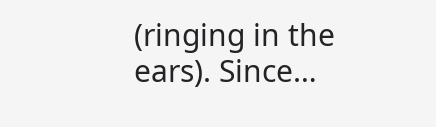(ringing in the ears). Since…